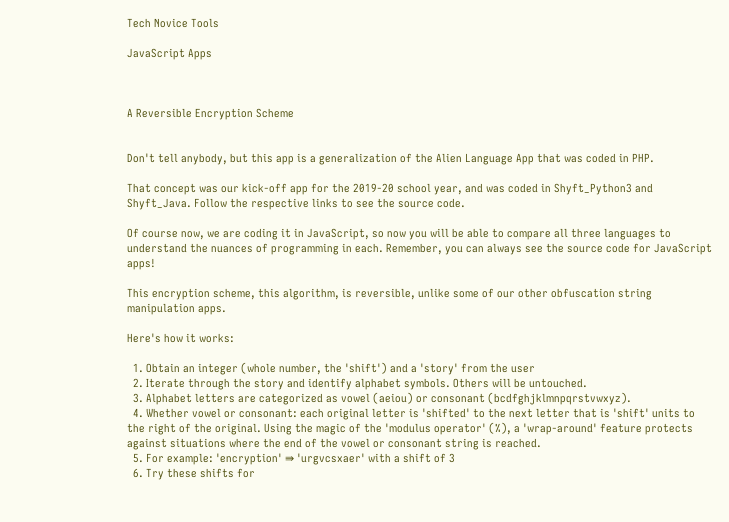Tech Novice Tools

JavaScript Apps



A Reversible Encryption Scheme


Don't tell anybody, but this app is a generalization of the Alien Language App that was coded in PHP.

That concept was our kick-off app for the 2019-20 school year, and was coded in Shyft_Python3 and Shyft_Java. Follow the respective links to see the source code.

Of course now, we are coding it in JavaScript, so now you will be able to compare all three languages to understand the nuances of programming in each. Remember, you can always see the source code for JavaScript apps!

This encryption scheme, this algorithm, is reversible, unlike some of our other obfuscation string manipulation apps.

Here's how it works:

  1. Obtain an integer (whole number, the 'shift') and a 'story' from the user
  2. Iterate through the story and identify alphabet symbols. Others will be untouched.
  3. Alphabet letters are categorized as vowel (aeiou) or consonant (bcdfghjklmnpqrstvwxyz).
  4. Whether vowel or consonant: each original letter is 'shifted' to the next letter that is 'shift' units to the right of the original. Using the magic of the 'modulus operator' (%), a 'wrap-around' feature protects against situations where the end of the vowel or consonant string is reached.
  5. For example: 'encryption' ⇛ 'urgvcsxaer' with a shift of 3
  6. Try these shifts for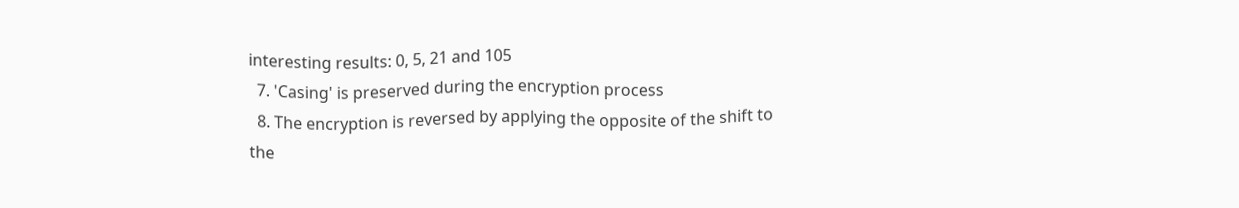interesting results: 0, 5, 21 and 105
  7. 'Casing' is preserved during the encryption process
  8. The encryption is reversed by applying the opposite of the shift to the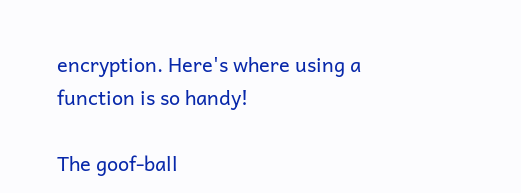encryption. Here's where using a function is so handy!

The goof-ball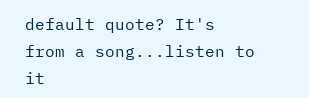default quote? It's from a song...listen to it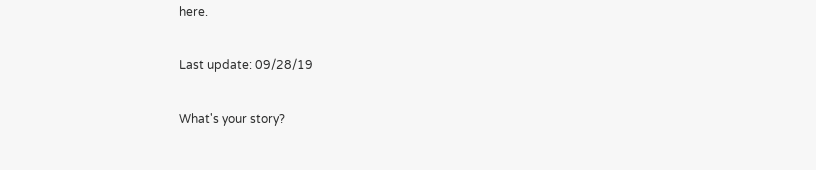here.

Last update: 09/28/19

What's your story?